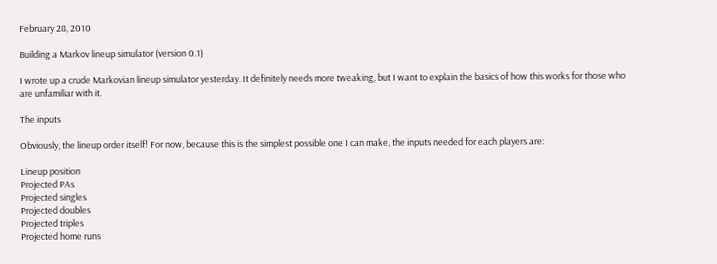February 28, 2010

Building a Markov lineup simulator (version 0.1)

I wrote up a crude Markovian lineup simulator yesterday. It definitely needs more tweaking, but I want to explain the basics of how this works for those who are unfamiliar with it.

The inputs

Obviously, the lineup order itself! For now, because this is the simplest possible one I can make, the inputs needed for each players are:

Lineup position
Projected PAs
Projected singles
Projected doubles
Projected triples
Projected home runs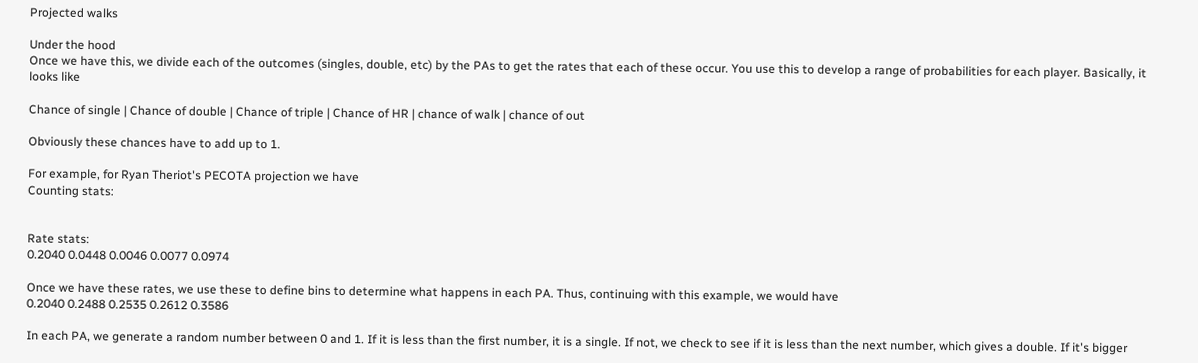Projected walks

Under the hood
Once we have this, we divide each of the outcomes (singles, double, etc) by the PAs to get the rates that each of these occur. You use this to develop a range of probabilities for each player. Basically, it looks like

Chance of single | Chance of double | Chance of triple | Chance of HR | chance of walk | chance of out

Obviously these chances have to add up to 1.

For example, for Ryan Theriot's PECOTA projection we have
Counting stats:


Rate stats:
0.2040 0.0448 0.0046 0.0077 0.0974

Once we have these rates, we use these to define bins to determine what happens in each PA. Thus, continuing with this example, we would have
0.2040 0.2488 0.2535 0.2612 0.3586

In each PA, we generate a random number between 0 and 1. If it is less than the first number, it is a single. If not, we check to see if it is less than the next number, which gives a double. If it's bigger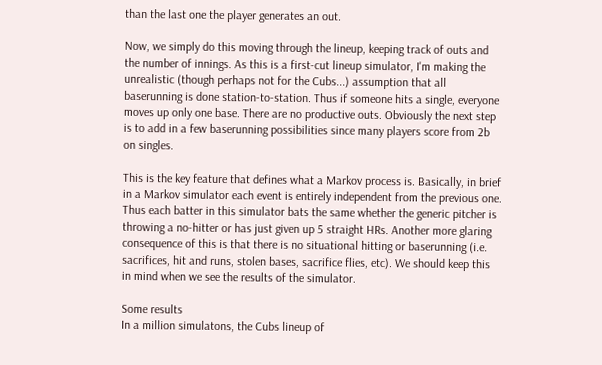than the last one the player generates an out.

Now, we simply do this moving through the lineup, keeping track of outs and the number of innings. As this is a first-cut lineup simulator, I'm making the unrealistic (though perhaps not for the Cubs...) assumption that all baserunning is done station-to-station. Thus if someone hits a single, everyone moves up only one base. There are no productive outs. Obviously the next step is to add in a few baserunning possibilities since many players score from 2b on singles.

This is the key feature that defines what a Markov process is. Basically, in brief in a Markov simulator each event is entirely independent from the previous one. Thus each batter in this simulator bats the same whether the generic pitcher is throwing a no-hitter or has just given up 5 straight HRs. Another more glaring consequence of this is that there is no situational hitting or baserunning (i.e. sacrifices, hit and runs, stolen bases, sacrifice flies, etc). We should keep this in mind when we see the results of the simulator.

Some results
In a million simulatons, the Cubs lineup of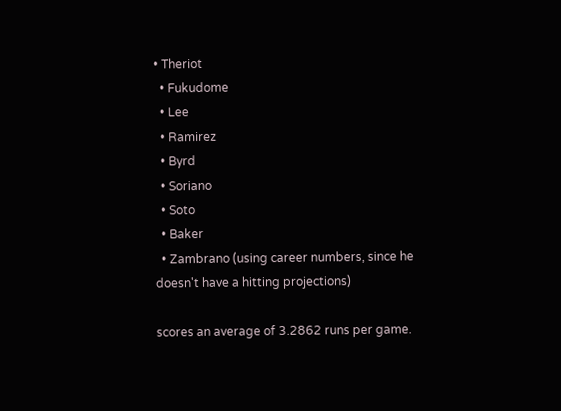• Theriot
  • Fukudome
  • Lee
  • Ramirez
  • Byrd
  • Soriano
  • Soto
  • Baker
  • Zambrano (using career numbers, since he doesn't have a hitting projections)

scores an average of 3.2862 runs per game.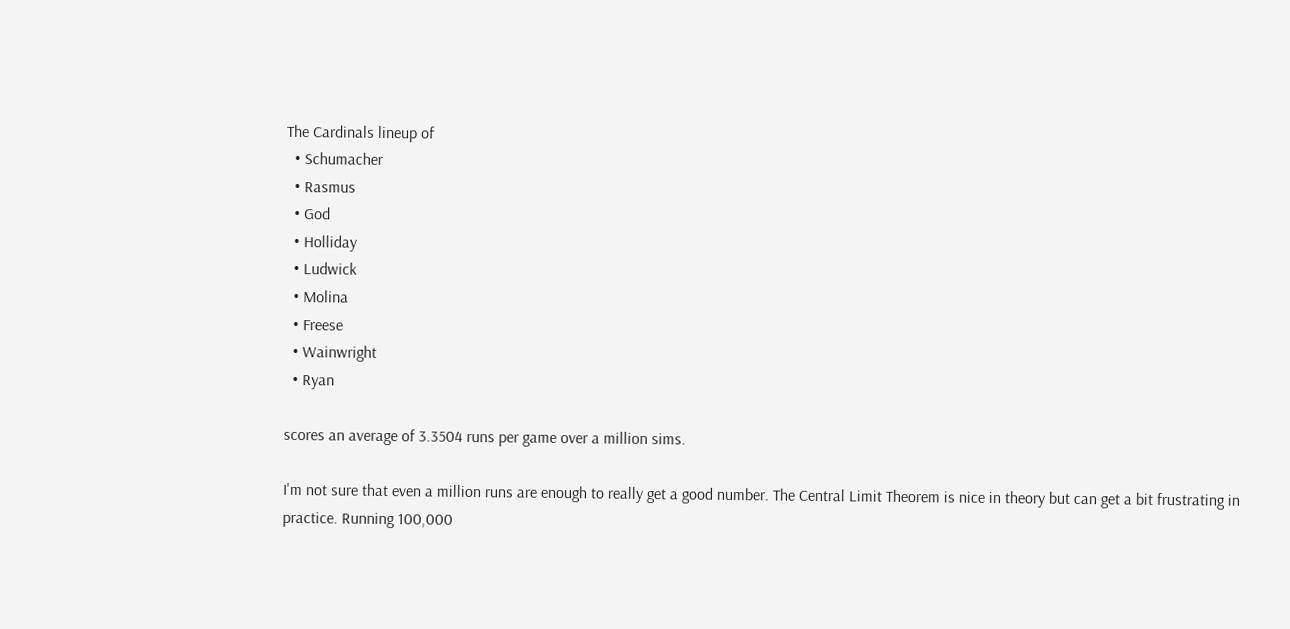The Cardinals lineup of
  • Schumacher
  • Rasmus
  • God
  • Holliday
  • Ludwick
  • Molina
  • Freese
  • Wainwright
  • Ryan

scores an average of 3.3504 runs per game over a million sims.

I'm not sure that even a million runs are enough to really get a good number. The Central Limit Theorem is nice in theory but can get a bit frustrating in practice. Running 100,000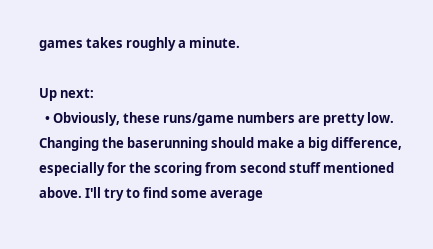games takes roughly a minute.

Up next:
  • Obviously, these runs/game numbers are pretty low. Changing the baserunning should make a big difference, especially for the scoring from second stuff mentioned above. I'll try to find some average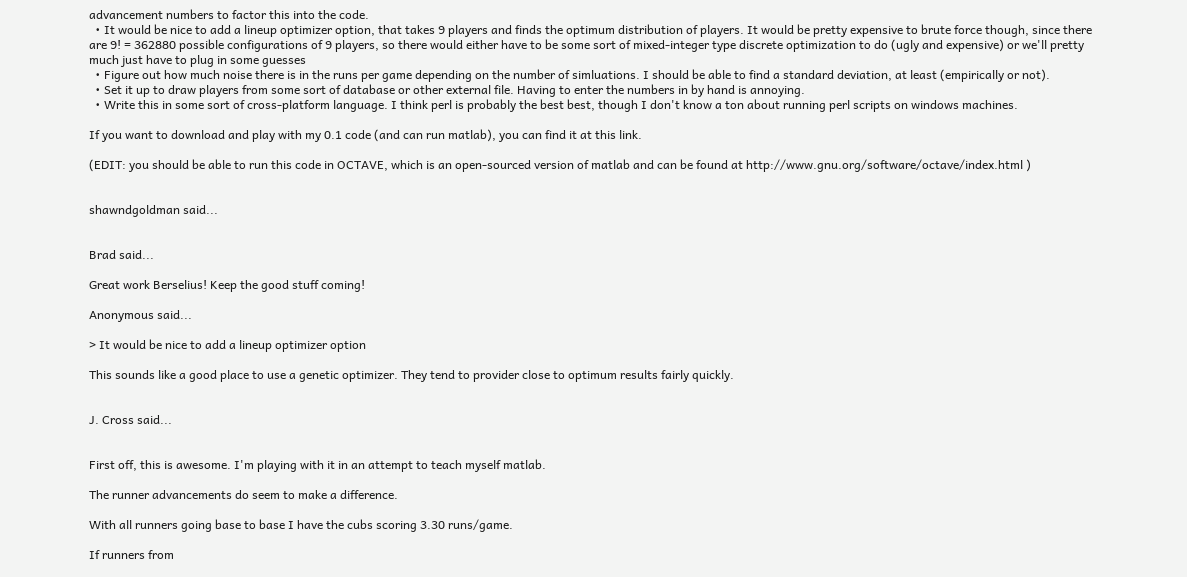advancement numbers to factor this into the code.
  • It would be nice to add a lineup optimizer option, that takes 9 players and finds the optimum distribution of players. It would be pretty expensive to brute force though, since there are 9! = 362880 possible configurations of 9 players, so there would either have to be some sort of mixed-integer type discrete optimization to do (ugly and expensive) or we'll pretty much just have to plug in some guesses
  • Figure out how much noise there is in the runs per game depending on the number of simluations. I should be able to find a standard deviation, at least (empirically or not).
  • Set it up to draw players from some sort of database or other external file. Having to enter the numbers in by hand is annoying.
  • Write this in some sort of cross-platform language. I think perl is probably the best best, though I don't know a ton about running perl scripts on windows machines.

If you want to download and play with my 0.1 code (and can run matlab), you can find it at this link.

(EDIT: you should be able to run this code in OCTAVE, which is an open-sourced version of matlab and can be found at http://www.gnu.org/software/octave/index.html )


shawndgoldman said...


Brad said...

Great work Berselius! Keep the good stuff coming!

Anonymous said...

> It would be nice to add a lineup optimizer option

This sounds like a good place to use a genetic optimizer. They tend to provider close to optimum results fairly quickly.


J. Cross said...


First off, this is awesome. I'm playing with it in an attempt to teach myself matlab.

The runner advancements do seem to make a difference.

With all runners going base to base I have the cubs scoring 3.30 runs/game.

If runners from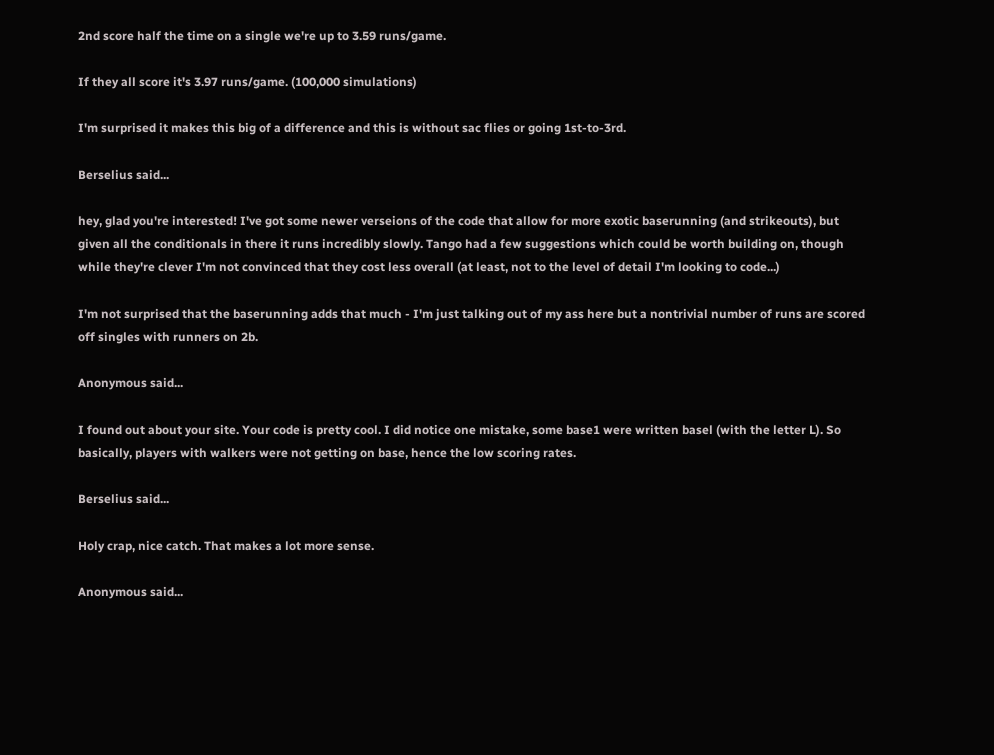2nd score half the time on a single we're up to 3.59 runs/game.

If they all score it's 3.97 runs/game. (100,000 simulations)

I'm surprised it makes this big of a difference and this is without sac flies or going 1st-to-3rd.

Berselius said...

hey, glad you're interested! I've got some newer verseions of the code that allow for more exotic baserunning (and strikeouts), but given all the conditionals in there it runs incredibly slowly. Tango had a few suggestions which could be worth building on, though while they're clever I'm not convinced that they cost less overall (at least, not to the level of detail I'm looking to code...)

I'm not surprised that the baserunning adds that much - I'm just talking out of my ass here but a nontrivial number of runs are scored off singles with runners on 2b.

Anonymous said...

I found out about your site. Your code is pretty cool. I did notice one mistake, some base1 were written basel (with the letter L). So basically, players with walkers were not getting on base, hence the low scoring rates.

Berselius said...

Holy crap, nice catch. That makes a lot more sense.

Anonymous said...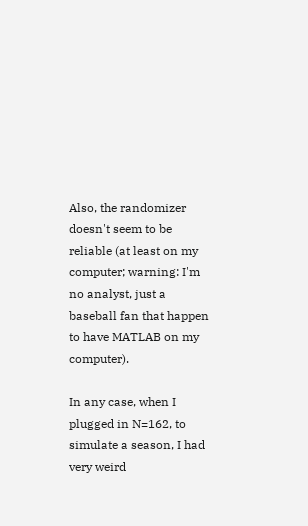Also, the randomizer doesn't seem to be reliable (at least on my computer; warning: I'm no analyst, just a baseball fan that happen to have MATLAB on my computer).

In any case, when I plugged in N=162, to simulate a season, I had very weird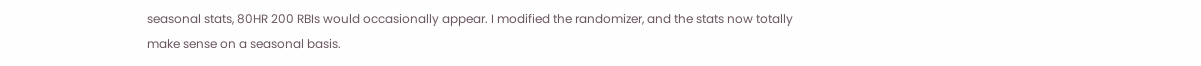seasonal stats, 80HR 200 RBIs would occasionally appear. I modified the randomizer, and the stats now totally make sense on a seasonal basis.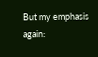But my emphasis again: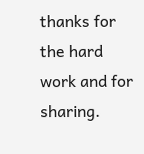thanks for the hard work and for sharing.